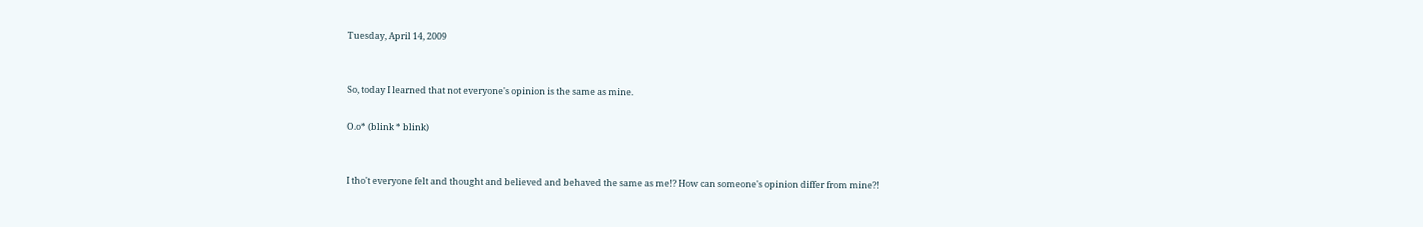Tuesday, April 14, 2009


So, today I learned that not everyone's opinion is the same as mine.

O.o* (blink * blink)


I tho't everyone felt and thought and believed and behaved the same as me!? How can someone's opinion differ from mine?!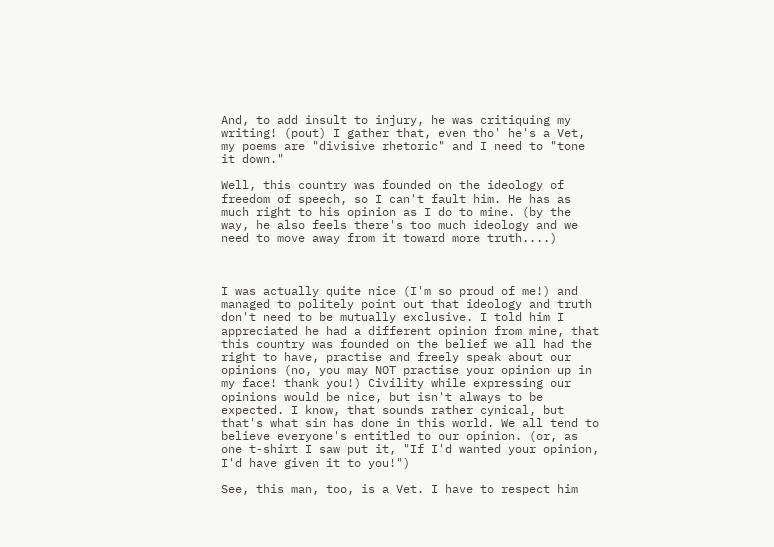And, to add insult to injury, he was critiquing my writing! (pout) I gather that, even tho' he's a Vet, my poems are "divisive rhetoric" and I need to "tone it down."

Well, this country was founded on the ideology of freedom of speech, so I can't fault him. He has as much right to his opinion as I do to mine. (by the way, he also feels there's too much ideology and we need to move away from it toward more truth....)



I was actually quite nice (I'm so proud of me!) and managed to politely point out that ideology and truth don't need to be mutually exclusive. I told him I appreciated he had a different opinion from mine, that this country was founded on the belief we all had the right to have, practise and freely speak about our opinions (no, you may NOT practise your opinion up in my face! thank you!) Civility while expressing our opinions would be nice, but isn't always to be expected. I know, that sounds rather cynical, but that's what sin has done in this world. We all tend to believe everyone's entitled to our opinion. (or, as one t-shirt I saw put it, "If I'd wanted your opinion, I'd have given it to you!")

See, this man, too, is a Vet. I have to respect him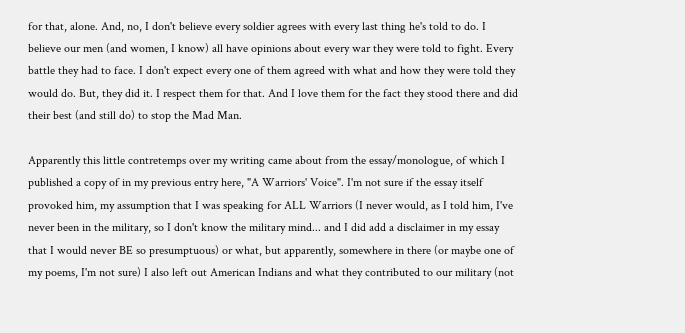for that, alone. And, no, I don't believe every soldier agrees with every last thing he's told to do. I believe our men (and women, I know) all have opinions about every war they were told to fight. Every battle they had to face. I don't expect every one of them agreed with what and how they were told they would do. But, they did it. I respect them for that. And I love them for the fact they stood there and did their best (and still do) to stop the Mad Man.

Apparently this little contretemps over my writing came about from the essay/monologue, of which I published a copy of in my previous entry here, "A Warriors' Voice". I'm not sure if the essay itself provoked him, my assumption that I was speaking for ALL Warriors (I never would, as I told him, I've never been in the military, so I don't know the military mind... and I did add a disclaimer in my essay that I would never BE so presumptuous) or what, but apparently, somewhere in there (or maybe one of my poems, I'm not sure) I also left out American Indians and what they contributed to our military (not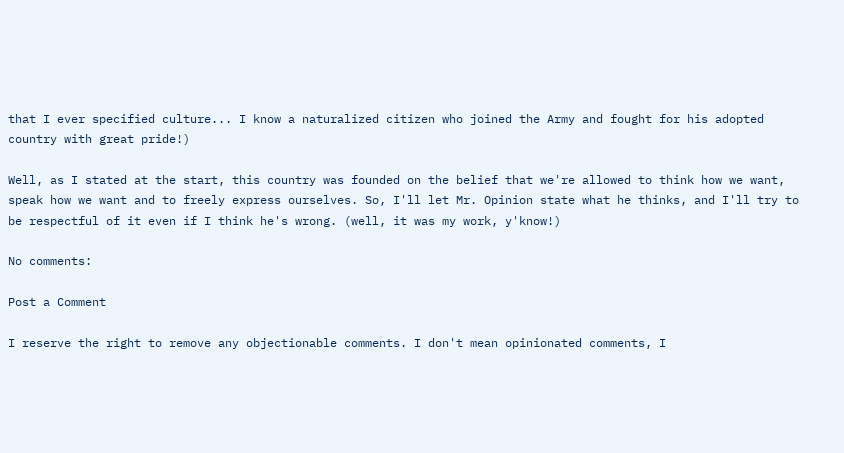that I ever specified culture... I know a naturalized citizen who joined the Army and fought for his adopted country with great pride!)

Well, as I stated at the start, this country was founded on the belief that we're allowed to think how we want, speak how we want and to freely express ourselves. So, I'll let Mr. Opinion state what he thinks, and I'll try to be respectful of it even if I think he's wrong. (well, it was my work, y'know!)

No comments:

Post a Comment

I reserve the right to remove any objectionable comments. I don't mean opinionated comments, I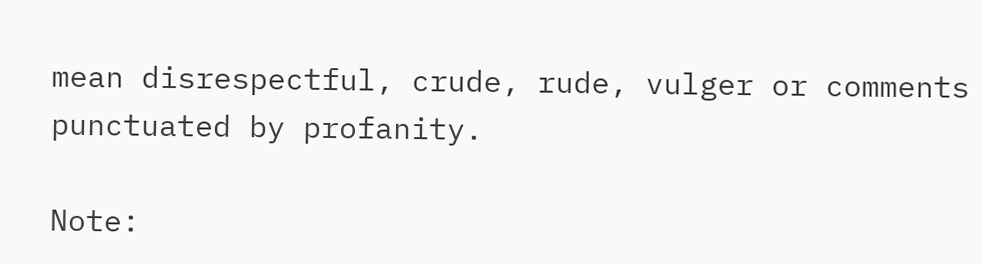mean disrespectful, crude, rude, vulger or comments punctuated by profanity.

Note: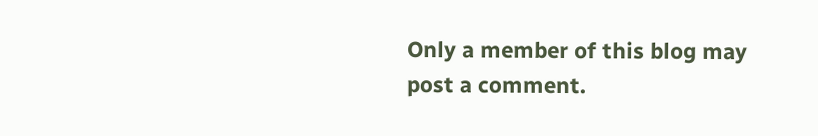Only a member of this blog may post a comment.